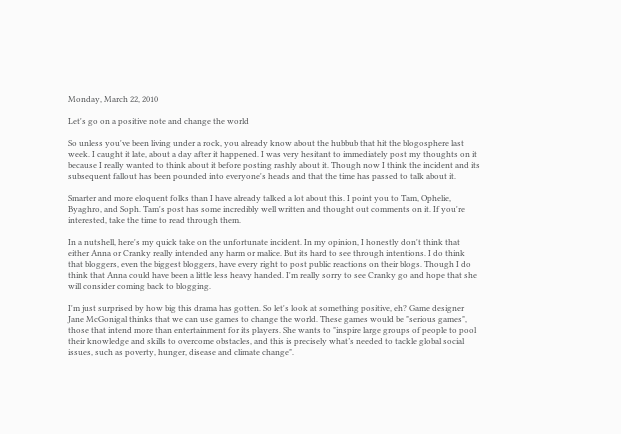Monday, March 22, 2010

Let's go on a positive note and change the world

So unless you've been living under a rock, you already know about the hubbub that hit the blogosphere last week. I caught it late, about a day after it happened. I was very hesitant to immediately post my thoughts on it because I really wanted to think about it before posting rashly about it. Though now I think the incident and its subsequent fallout has been pounded into everyone's heads and that the time has passed to talk about it.

Smarter and more eloquent folks than I have already talked a lot about this. I point you to Tam, Ophelie, Byaghro, and Soph. Tam's post has some incredibly well written and thought out comments on it. If you're interested, take the time to read through them.

In a nutshell, here's my quick take on the unfortunate incident. In my opinion, I honestly don't think that either Anna or Cranky really intended any harm or malice. But its hard to see through intentions. I do think that bloggers, even the biggest bloggers, have every right to post public reactions on their blogs. Though I do think that Anna could have been a little less heavy handed. I'm really sorry to see Cranky go and hope that she will consider coming back to blogging.

I'm just surprised by how big this drama has gotten. So let's look at something positive, eh? Game designer Jane McGonigal thinks that we can use games to change the world. These games would be "serious games", those that intend more than entertainment for its players. She wants to "inspire large groups of people to pool their knowledge and skills to overcome obstacles, and this is precisely what’s needed to tackle global social issues, such as poverty, hunger, disease and climate change".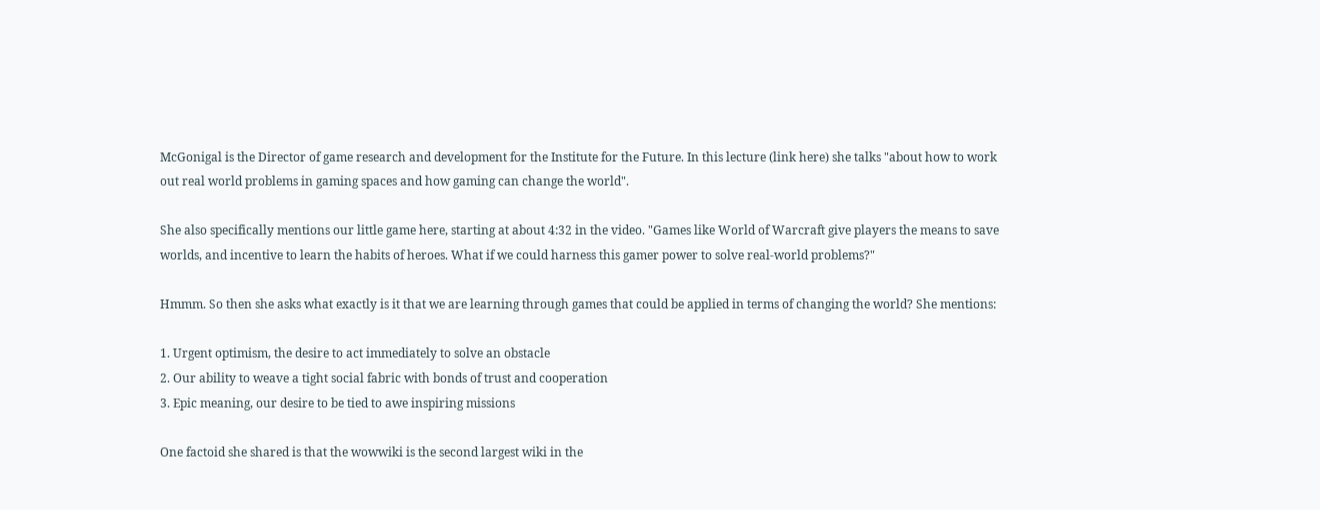McGonigal is the Director of game research and development for the Institute for the Future. In this lecture (link here) she talks "about how to work out real world problems in gaming spaces and how gaming can change the world".

She also specifically mentions our little game here, starting at about 4:32 in the video. "Games like World of Warcraft give players the means to save worlds, and incentive to learn the habits of heroes. What if we could harness this gamer power to solve real-world problems?"

Hmmm. So then she asks what exactly is it that we are learning through games that could be applied in terms of changing the world? She mentions:

1. Urgent optimism, the desire to act immediately to solve an obstacle
2. Our ability to weave a tight social fabric with bonds of trust and cooperation
3. Epic meaning, our desire to be tied to awe inspiring missions

One factoid she shared is that the wowwiki is the second largest wiki in the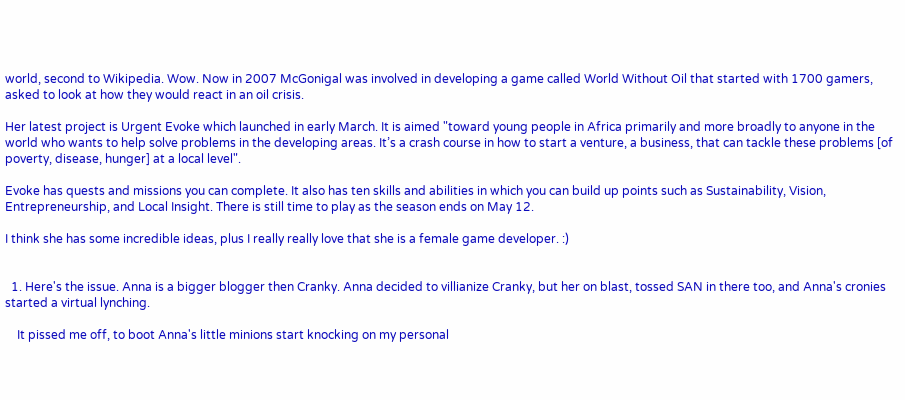world, second to Wikipedia. Wow. Now in 2007 McGonigal was involved in developing a game called World Without Oil that started with 1700 gamers, asked to look at how they would react in an oil crisis.

Her latest project is Urgent Evoke which launched in early March. It is aimed "toward young people in Africa primarily and more broadly to anyone in the world who wants to help solve problems in the developing areas. It’s a crash course in how to start a venture, a business, that can tackle these problems [of poverty, disease, hunger] at a local level".

Evoke has quests and missions you can complete. It also has ten skills and abilities in which you can build up points such as Sustainability, Vision, Entrepreneurship, and Local Insight. There is still time to play as the season ends on May 12.

I think she has some incredible ideas, plus I really really love that she is a female game developer. :)


  1. Here's the issue. Anna is a bigger blogger then Cranky. Anna decided to villianize Cranky, but her on blast, tossed SAN in there too, and Anna's cronies started a virtual lynching.

    It pissed me off, to boot Anna's little minions start knocking on my personal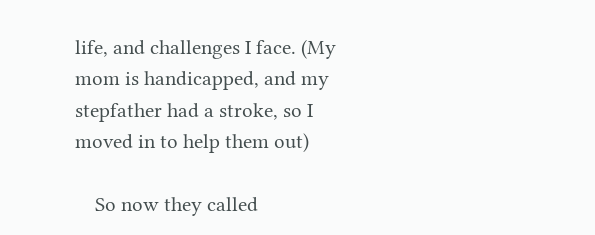life, and challenges I face. (My mom is handicapped, and my stepfather had a stroke, so I moved in to help them out)

    So now they called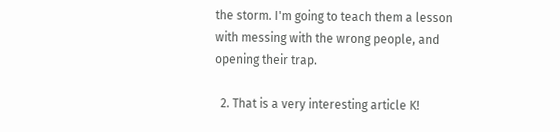the storm. I'm going to teach them a lesson with messing with the wrong people, and opening their trap.

  2. That is a very interesting article K!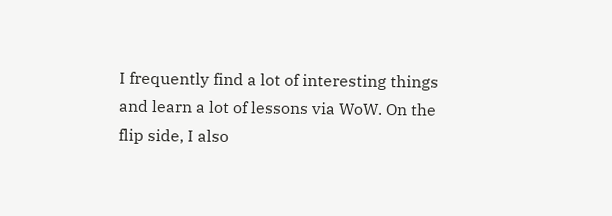I frequently find a lot of interesting things and learn a lot of lessons via WoW. On the flip side, I also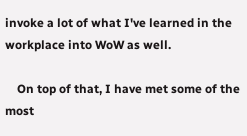invoke a lot of what I've learned in the workplace into WoW as well.

    On top of that, I have met some of the most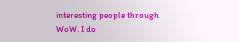interesting people through WoW. I do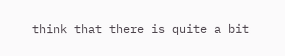think that there is quite a bit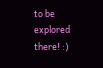to be explored there! :)